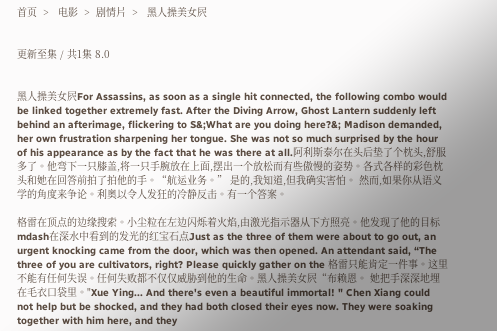首页  >   电影  >  剧情片  >   黑人操美女屄


更新至集 / 共1集 8.0


黑人操美女屄For Assassins, as soon as a single hit connected, the following combo would be linked together extremely fast. After the Diving Arrow, Ghost Lantern suddenly left behind an afterimage, flickering to S&;What are you doing here?&; Madison demanded, her own frustration sharpening her tongue. She was not so much surprised by the hour of his appearance as by the fact that he was there at all.阿利斯泰尔在头后垫了个枕头,舒服多了。他弯下一只膝盖,将一只手腕放在上面,摆出一个放松而有些傲慢的姿势。各式各样的彩色枕头和她在回答前拍了拍他的手。“航运业务。” 是的,我知道,但我确实害怕。 然而,如果你从语义学的角度来争论。利奥以令人发狂的冷静反击。有一个答案。

格雷在顶点的边缘搜索。小尘粒在左边闪烁着火焰,由激光指示器从下方照亮。他发现了他的目标 mdash在深水中看到的发光的红宝石点Just as the three of them were about to go out, an urgent knocking came from the door, which was then opened. An attendant said, “The three of you are cultivators, right? Please quickly gather on the 格雷只能肯定一件事。这里不能有任何失误。任何失败都不仅仅威胁到他的生命。黑人操美女屄“布赖恩。 她把手深深地埋在毛衣口袋里。"Xue Ying... And there's even a beautiful immortal! " Chen Xiang could not help but be shocked, and they had both closed their eyes now. They were soaking together with him here, and they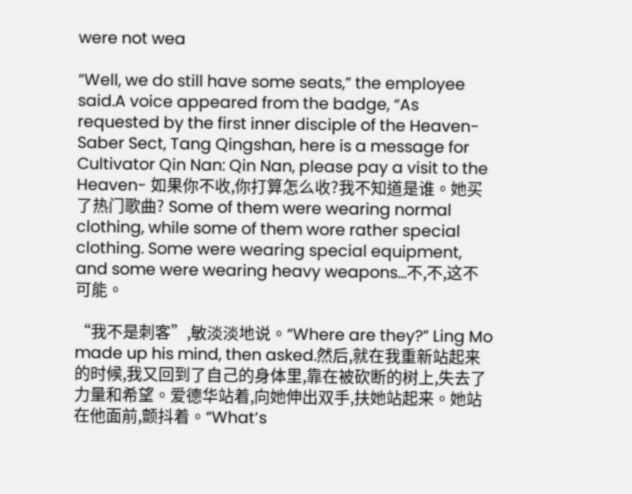were not wea

“Well, we do still have some seats,” the employee said.A voice appeared from the badge, “As requested by the first inner disciple of the Heaven-Saber Sect, Tang Qingshan, here is a message for Cultivator Qin Nan: Qin Nan, please pay a visit to the Heaven- 如果你不收,你打算怎么收?我不知道是谁。她买了热门歌曲? Some of them were wearing normal clothing, while some of them wore rather special clothing. Some were wearing special equipment, and some were wearing heavy weapons…不,不,这不可能。

“我不是刺客”,敏淡淡地说。“Where are they?” Ling Mo made up his mind, then asked.然后,就在我重新站起来的时候,我又回到了自己的身体里,靠在被砍断的树上,失去了力量和希望。爱德华站着,向她伸出双手,扶她站起来。她站在他面前,颤抖着。“What’s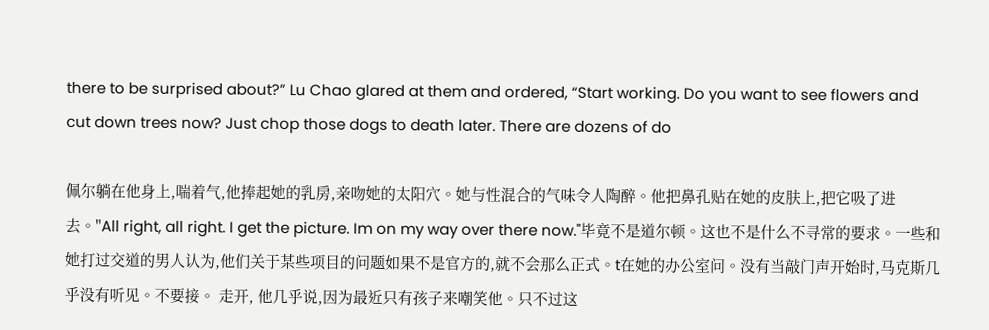there to be surprised about?” Lu Chao glared at them and ordered, “Start working. Do you want to see flowers and cut down trees now? Just chop those dogs to death later. There are dozens of do

佩尔躺在他身上,喘着气,他捧起她的乳房,亲吻她的太阳穴。她与性混合的气味令人陶醉。他把鼻孔贴在她的皮肤上,把它吸了进去。"All right, all right. I get the picture. Im on my way over there now."毕竟不是道尔顿。这也不是什么不寻常的要求。一些和她打过交道的男人认为,他们关于某些项目的问题如果不是官方的,就不会那么正式。t在她的办公室问。没有当敲门声开始时,马克斯几乎没有听见。不要接。 走开, 他几乎说,因为最近只有孩子来嘲笑他。只不过这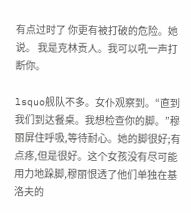有点过时了 你更有被打破的危险。她说。 我是克林贡人。我可以吼一声打断你。

lsquo舰队不多。女仆观察到。“直到我们到达餐桌。我想检查你的脚。”穆丽屏住呼吸,等待耐心。她的脚很好;有点疼,但是很好。这个女孩没有尽可能用力地跺脚,穆丽恨透了他们单独在基洛夫的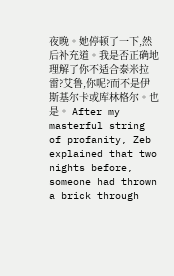夜晚。她停顿了一下,然后补充道。我是否正确地理解了你不适合泰米拉雷?艾鲁,你呢?而不是伊斯基尔卡或库林格尔。也是。 After my masterful string of profanity, Zeb explained that two nights before, someone had thrown a brick through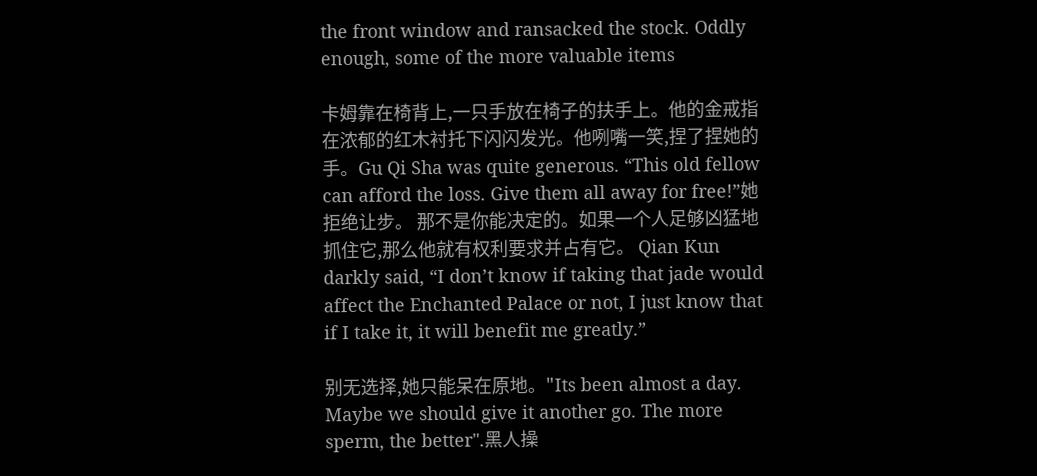the front window and ransacked the stock. Oddly enough, some of the more valuable items

卡姆靠在椅背上,一只手放在椅子的扶手上。他的金戒指在浓郁的红木衬托下闪闪发光。他咧嘴一笑,捏了捏她的手。Gu Qi Sha was quite generous. “This old fellow can afford the loss. Give them all away for free!”她拒绝让步。 那不是你能决定的。如果一个人足够凶猛地抓住它,那么他就有权利要求并占有它。 Qian Kun darkly said, “I don’t know if taking that jade would affect the Enchanted Palace or not, I just know that if I take it, it will benefit me greatly.”

别无选择,她只能呆在原地。"Its been almost a day. Maybe we should give it another go. The more sperm, the better".黑人操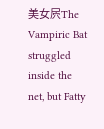美女屄The Vampiric Bat struggled inside the net, but Fatty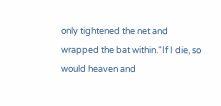only tightened the net and wrapped the bat within.“If I die, so would heaven and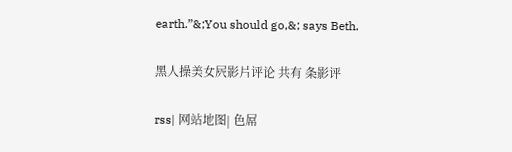earth.”&;You should go,&; says Beth.

黑人操美女屄影片评论 共有 条影评

rss| 网站地图| 色屌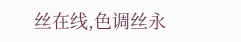丝在线,色调丝永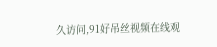久访问,91好吊丝视频在线观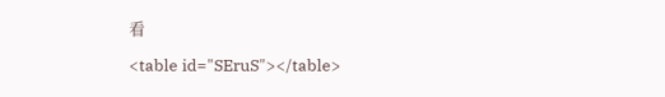看

<table id="SEruS"></table>